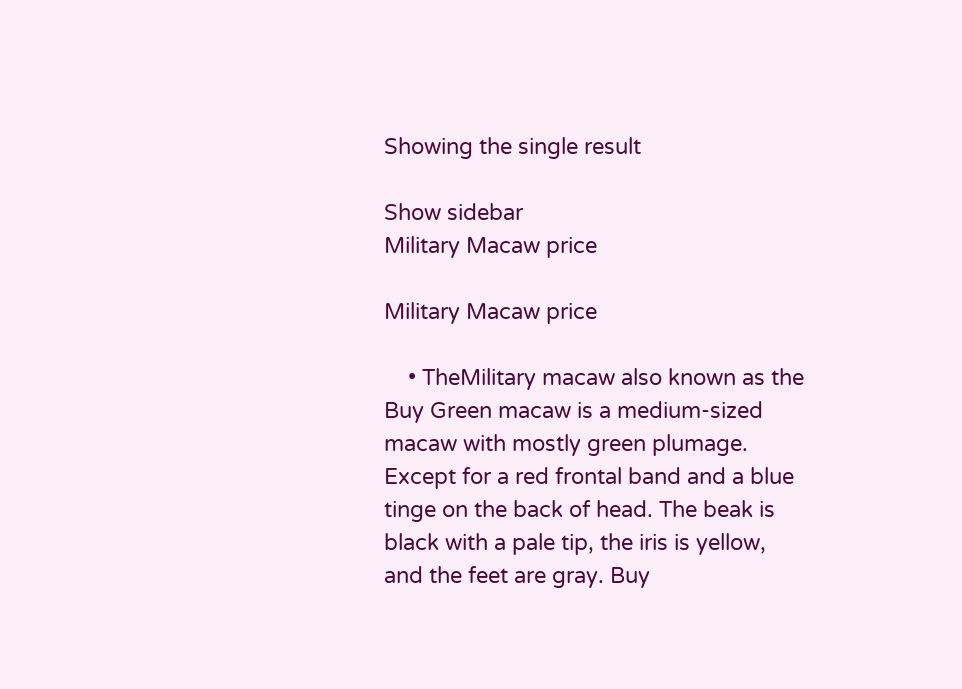Showing the single result

Show sidebar
Military Macaw price

Military Macaw price

    • TheMilitary macaw also known as the Buy Green macaw is a medium-sized macaw with mostly green plumage. Except for a red frontal band and a blue tinge on the back of head. The beak is black with a pale tip, the iris is yellow, and the feet are gray. Buy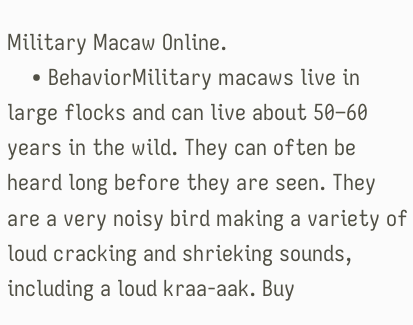Military Macaw Online.
    • BehaviorMilitary macaws live in large flocks and can live about 50–60 years in the wild. They can often be heard long before they are seen. They are a very noisy bird making a variety of loud cracking and shrieking sounds, including a loud kraa-aak. Buy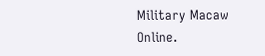Military Macaw Online.